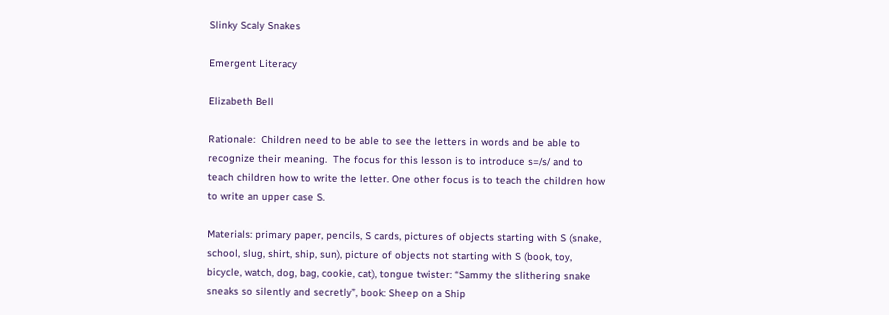Slinky Scaly Snakes

Emergent Literacy

Elizabeth Bell

Rationale:  Children need to be able to see the letters in words and be able to recognize their meaning.  The focus for this lesson is to introduce s=/s/ and to teach children how to write the letter. One other focus is to teach the children how to write an upper case S.

Materials: primary paper, pencils, S cards, pictures of objects starting with S (snake, school, slug, shirt, ship, sun), picture of objects not starting with S (book, toy, bicycle, watch, dog, bag, cookie, cat), tongue twister: “Sammy the slithering snake sneaks so silently and secretly”, book: Sheep on a Ship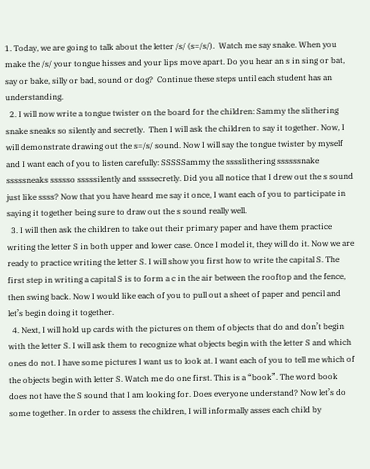1. Today, we are going to talk about the letter /s/ (s=/s/).  Watch me say snake. When you make the /s/ your tongue hisses and your lips move apart. Do you hear an s in sing or bat, say or bake, silly or bad, sound or dog?  Continue these steps until each student has an understanding.
  2. I will now write a tongue twister on the board for the children: Sammy the slithering snake sneaks so silently and secretly.  Then I will ask the children to say it together. Now, I will demonstrate drawing out the s=/s/ sound. Now I will say the tongue twister by myself and I want each of you to listen carefully: SSSSSammy the sssslithering ssssssnake sssssneaks ssssso sssssilently and ssssecretly. Did you all notice that I drew out the s sound just like ssss? Now that you have heard me say it once, I want each of you to participate in saying it together being sure to draw out the s sound really well.
  3. I will then ask the children to take out their primary paper and have them practice writing the letter S in both upper and lower case. Once I model it, they will do it. Now we are ready to practice writing the letter S. I will show you first how to write the capital S. The first step in writing a capital S is to form a c in the air between the rooftop and the fence, then swing back. Now I would like each of you to pull out a sheet of paper and pencil and let’s begin doing it together.
  4. Next, I will hold up cards with the pictures on them of objects that do and don’t begin with the letter S. I will ask them to recognize what objects begin with the letter S and which ones do not. I have some pictures I want us to look at. I want each of you to tell me which of the objects begin with letter S. Watch me do one first. This is a “book”. The word book does not have the S sound that I am looking for. Does everyone understand? Now let’s do some together. In order to assess the children, I will informally asses each child by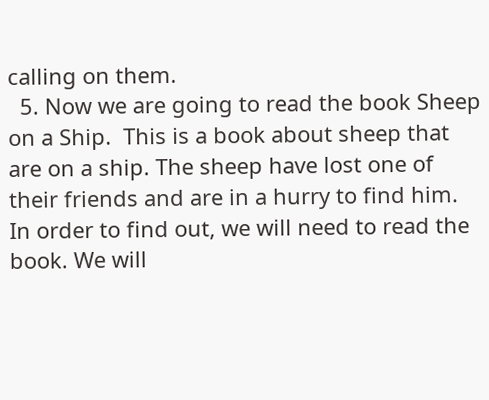calling on them.
  5. Now we are going to read the book Sheep on a Ship.  This is a book about sheep that are on a ship. The sheep have lost one of their friends and are in a hurry to find him. In order to find out, we will need to read the book. We will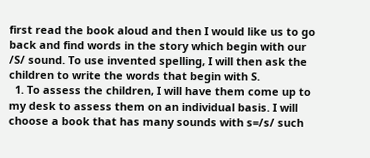first read the book aloud and then I would like us to go back and find words in the story which begin with our /S/ sound. To use invented spelling, I will then ask the children to write the words that begin with S.
  1. To assess the children, I will have them come up to my desk to assess them on an individual basis. I will choose a book that has many sounds with s=/s/ such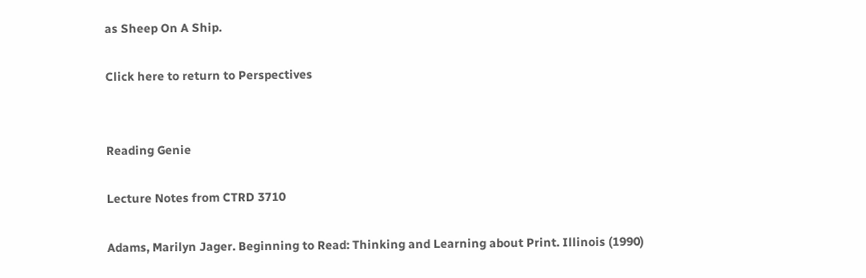as Sheep On A Ship.

Click here to return to Perspectives


Reading Genie

Lecture Notes from CTRD 3710

Adams, Marilyn Jager. Beginning to Read: Thinking and Learning about Print. Illinois (1990)